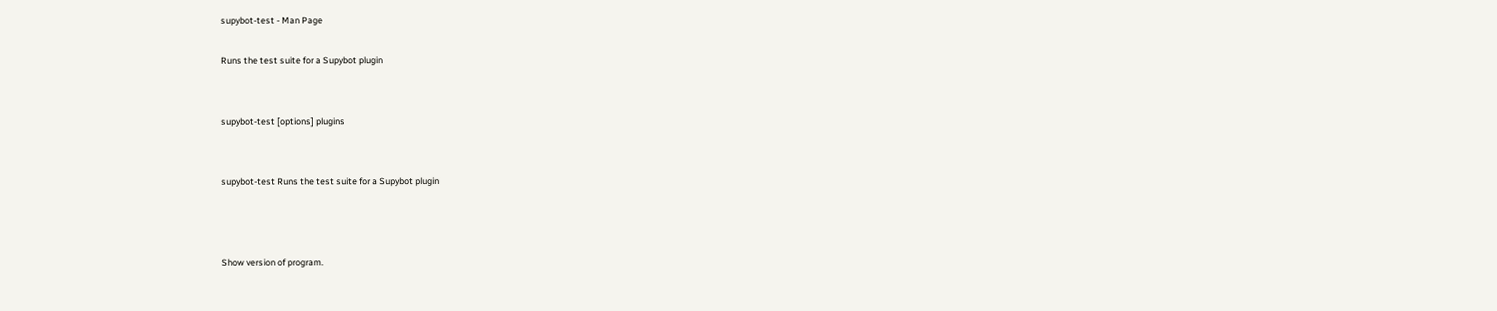supybot-test - Man Page

Runs the test suite for a Supybot plugin


supybot-test [options] plugins


supybot-test Runs the test suite for a Supybot plugin



Show version of program.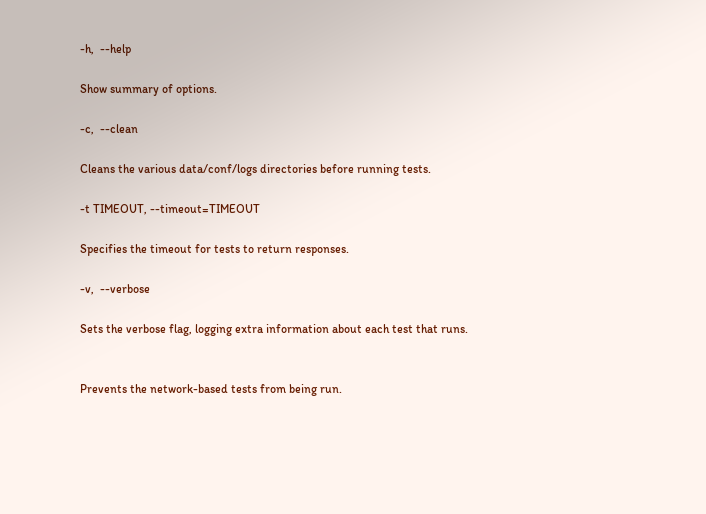-h,  --help

Show summary of options.

-c,  --clean

Cleans the various data/conf/logs directories before running tests.

-t TIMEOUT, --timeout=TIMEOUT

Specifies the timeout for tests to return responses.

-v,  --verbose

Sets the verbose flag, logging extra information about each test that runs.


Prevents the network-based tests from being run.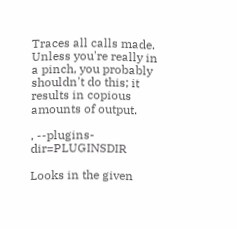Traces all calls made.  Unless you're really in a pinch, you probably shouldn't do this; it results in copious amounts of output.

, --plugins-dir=PLUGINSDIR

Looks in the given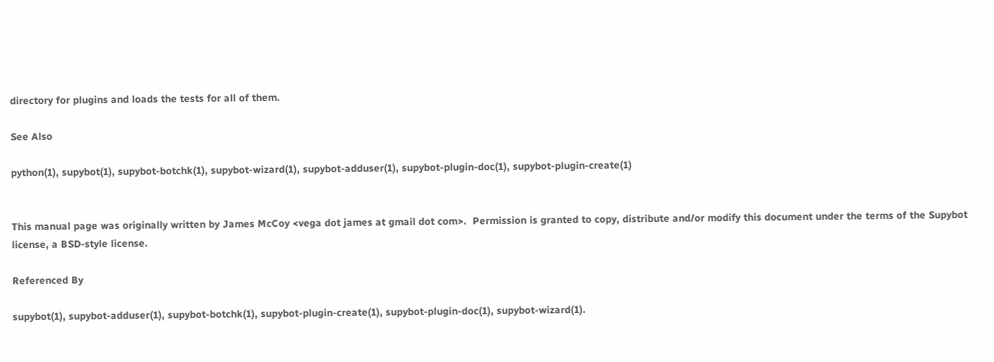directory for plugins and loads the tests for all of them.

See Also

python(1), supybot(1), supybot-botchk(1), supybot-wizard(1), supybot-adduser(1), supybot-plugin-doc(1), supybot-plugin-create(1)


This manual page was originally written by James McCoy <vega dot james at gmail dot com>.  Permission is granted to copy, distribute and/or modify this document under the terms of the Supybot license, a BSD-style license.

Referenced By

supybot(1), supybot-adduser(1), supybot-botchk(1), supybot-plugin-create(1), supybot-plugin-doc(1), supybot-wizard(1).